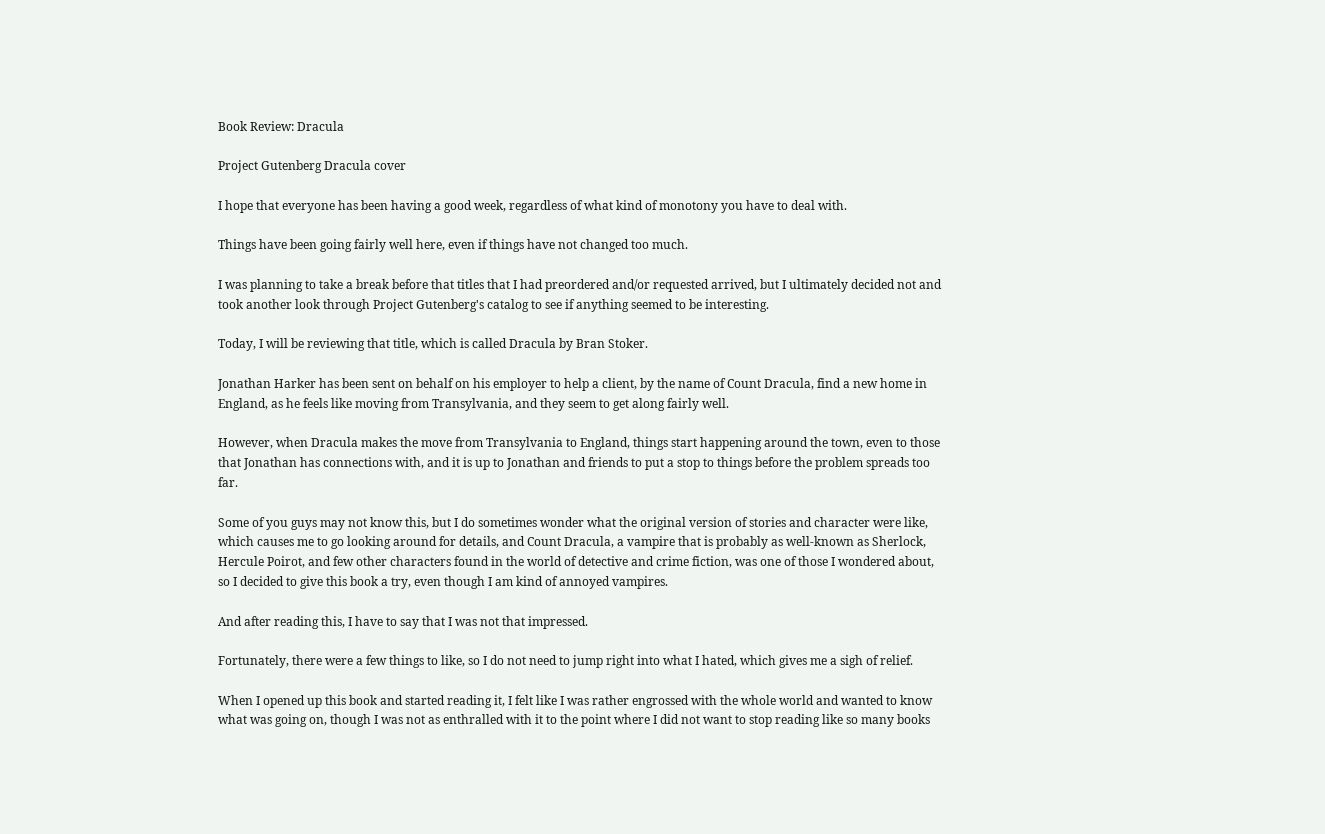Book Review: Dracula

Project Gutenberg Dracula cover

I hope that everyone has been having a good week, regardless of what kind of monotony you have to deal with.

Things have been going fairly well here, even if things have not changed too much.

I was planning to take a break before that titles that I had preordered and/or requested arrived, but I ultimately decided not and took another look through Project Gutenberg's catalog to see if anything seemed to be interesting.

Today, I will be reviewing that title, which is called Dracula by Bran Stoker.

Jonathan Harker has been sent on behalf on his employer to help a client, by the name of Count Dracula, find a new home in England, as he feels like moving from Transylvania, and they seem to get along fairly well.

However, when Dracula makes the move from Transylvania to England, things start happening around the town, even to those that Jonathan has connections with, and it is up to Jonathan and friends to put a stop to things before the problem spreads too far.

Some of you guys may not know this, but I do sometimes wonder what the original version of stories and character were like, which causes me to go looking around for details, and Count Dracula, a vampire that is probably as well-known as Sherlock, Hercule Poirot, and few other characters found in the world of detective and crime fiction, was one of those I wondered about, so I decided to give this book a try, even though I am kind of annoyed vampires.

And after reading this, I have to say that I was not that impressed.

Fortunately, there were a few things to like, so I do not need to jump right into what I hated, which gives me a sigh of relief.

When I opened up this book and started reading it, I felt like I was rather engrossed with the whole world and wanted to know what was going on, though I was not as enthralled with it to the point where I did not want to stop reading like so many books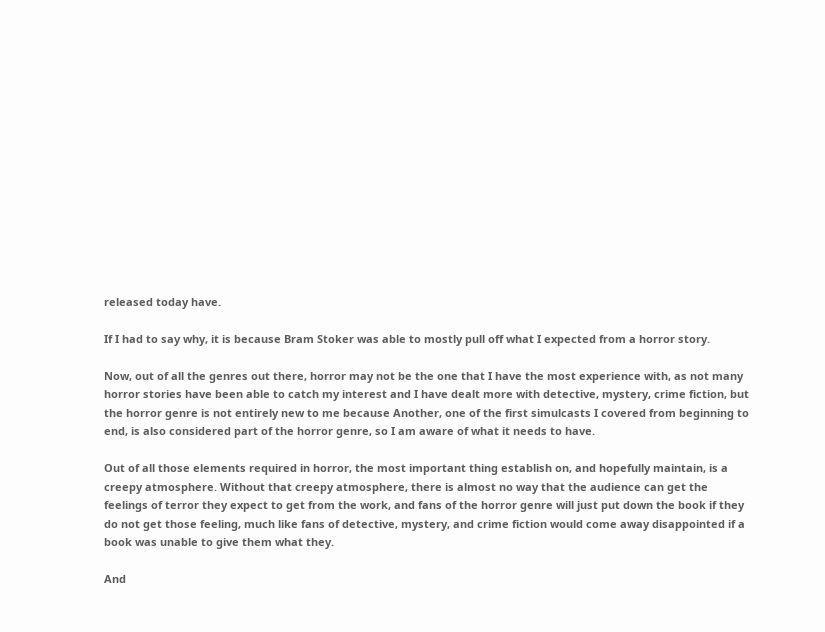released today have.

If I had to say why, it is because Bram Stoker was able to mostly pull off what I expected from a horror story.

Now, out of all the genres out there, horror may not be the one that I have the most experience with, as not many horror stories have been able to catch my interest and I have dealt more with detective, mystery, crime fiction, but the horror genre is not entirely new to me because Another, one of the first simulcasts I covered from beginning to end, is also considered part of the horror genre, so I am aware of what it needs to have.

Out of all those elements required in horror, the most important thing establish on, and hopefully maintain, is a creepy atmosphere. Without that creepy atmosphere, there is almost no way that the audience can get the feelings of terror they expect to get from the work, and fans of the horror genre will just put down the book if they do not get those feeling, much like fans of detective, mystery, and crime fiction would come away disappointed if a book was unable to give them what they.

And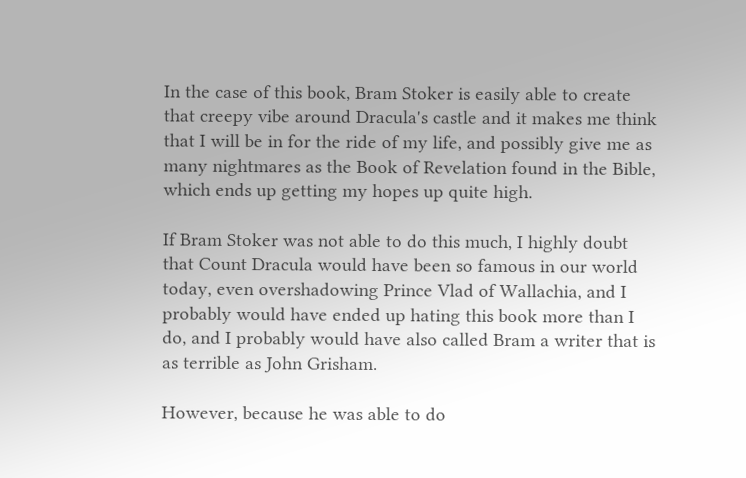In the case of this book, Bram Stoker is easily able to create that creepy vibe around Dracula's castle and it makes me think that I will be in for the ride of my life, and possibly give me as many nightmares as the Book of Revelation found in the Bible, which ends up getting my hopes up quite high.

If Bram Stoker was not able to do this much, I highly doubt that Count Dracula would have been so famous in our world today, even overshadowing Prince Vlad of Wallachia, and I probably would have ended up hating this book more than I do, and I probably would have also called Bram a writer that is as terrible as John Grisham.

However, because he was able to do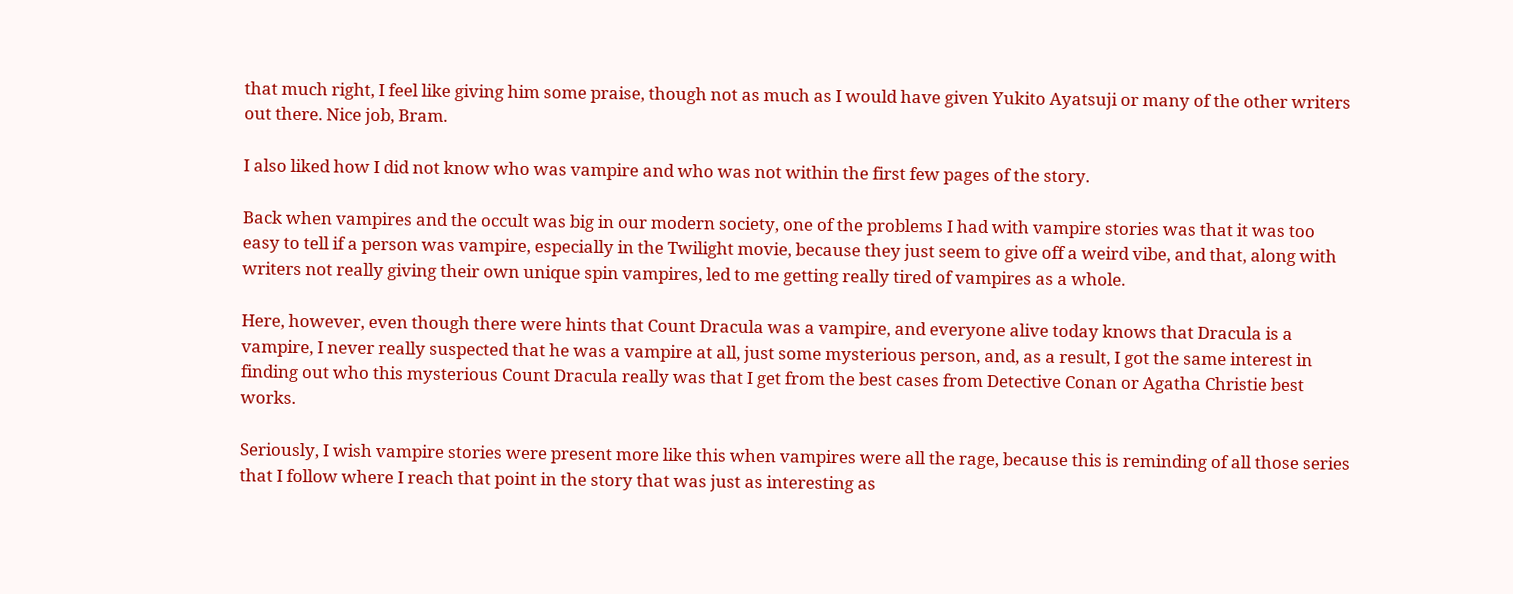that much right, I feel like giving him some praise, though not as much as I would have given Yukito Ayatsuji or many of the other writers out there. Nice job, Bram.

I also liked how I did not know who was vampire and who was not within the first few pages of the story.

Back when vampires and the occult was big in our modern society, one of the problems I had with vampire stories was that it was too easy to tell if a person was vampire, especially in the Twilight movie, because they just seem to give off a weird vibe, and that, along with writers not really giving their own unique spin vampires, led to me getting really tired of vampires as a whole.

Here, however, even though there were hints that Count Dracula was a vampire, and everyone alive today knows that Dracula is a vampire, I never really suspected that he was a vampire at all, just some mysterious person, and, as a result, I got the same interest in finding out who this mysterious Count Dracula really was that I get from the best cases from Detective Conan or Agatha Christie best works.

Seriously, I wish vampire stories were present more like this when vampires were all the rage, because this is reminding of all those series that I follow where I reach that point in the story that was just as interesting as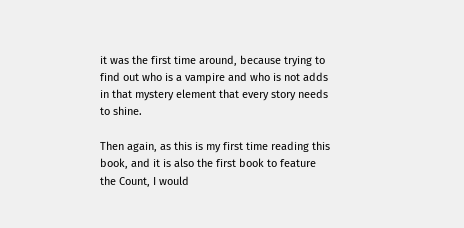it was the first time around, because trying to find out who is a vampire and who is not adds in that mystery element that every story needs to shine.

Then again, as this is my first time reading this book, and it is also the first book to feature the Count, I would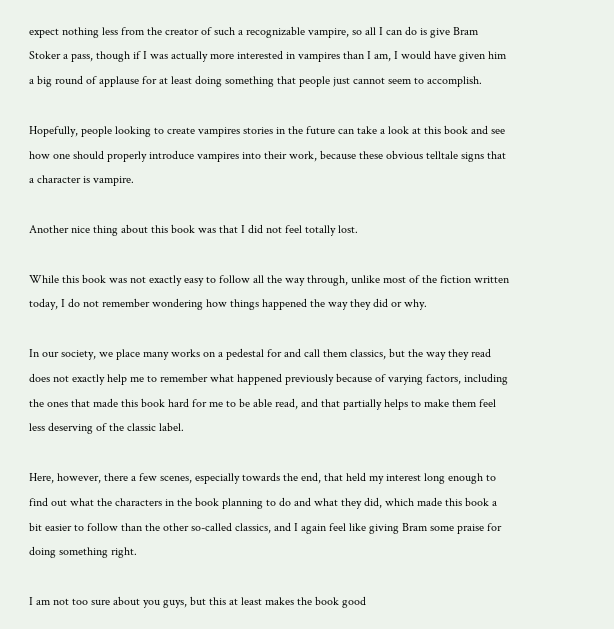expect nothing less from the creator of such a recognizable vampire, so all I can do is give Bram Stoker a pass, though if I was actually more interested in vampires than I am, I would have given him a big round of applause for at least doing something that people just cannot seem to accomplish.

Hopefully, people looking to create vampires stories in the future can take a look at this book and see how one should properly introduce vampires into their work, because these obvious telltale signs that a character is vampire.

Another nice thing about this book was that I did not feel totally lost.

While this book was not exactly easy to follow all the way through, unlike most of the fiction written today, I do not remember wondering how things happened the way they did or why.

In our society, we place many works on a pedestal for and call them classics, but the way they read does not exactly help me to remember what happened previously because of varying factors, including the ones that made this book hard for me to be able read, and that partially helps to make them feel less deserving of the classic label.

Here, however, there a few scenes, especially towards the end, that held my interest long enough to find out what the characters in the book planning to do and what they did, which made this book a bit easier to follow than the other so-called classics, and I again feel like giving Bram some praise for doing something right.

I am not too sure about you guys, but this at least makes the book good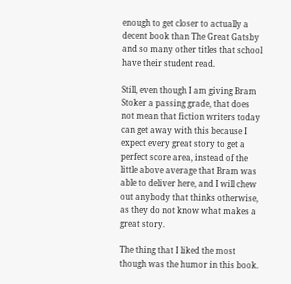enough to get closer to actually a decent book than The Great Gatsby and so many other titles that school have their student read.

Still, even though I am giving Bram Stoker a passing grade, that does not mean that fiction writers today can get away with this because I expect every great story to get a perfect score area, instead of the little above average that Bram was able to deliver here, and I will chew out anybody that thinks otherwise, as they do not know what makes a great story.

The thing that I liked the most though was the humor in this book.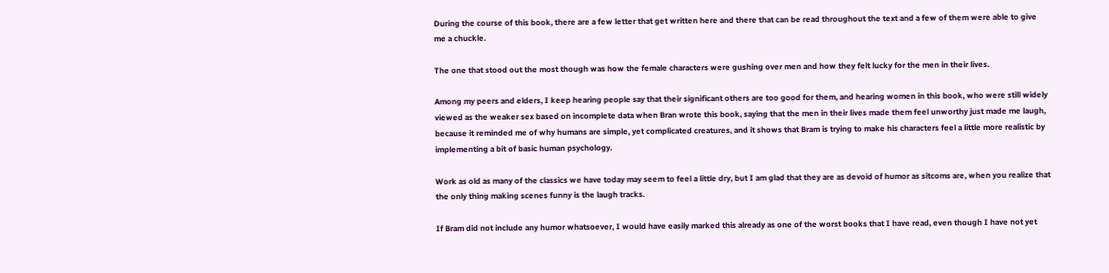During the course of this book, there are a few letter that get written here and there that can be read throughout the text and a few of them were able to give me a chuckle.

The one that stood out the most though was how the female characters were gushing over men and how they felt lucky for the men in their lives.

Among my peers and elders, I keep hearing people say that their significant others are too good for them, and hearing women in this book, who were still widely viewed as the weaker sex based on incomplete data when Bran wrote this book, saying that the men in their lives made them feel unworthy just made me laugh, because it reminded me of why humans are simple, yet complicated creatures, and it shows that Bram is trying to make his characters feel a little more realistic by implementing a bit of basic human psychology.

Work as old as many of the classics we have today may seem to feel a little dry, but I am glad that they are as devoid of humor as sitcoms are, when you realize that the only thing making scenes funny is the laugh tracks.

If Bram did not include any humor whatsoever, I would have easily marked this already as one of the worst books that I have read, even though I have not yet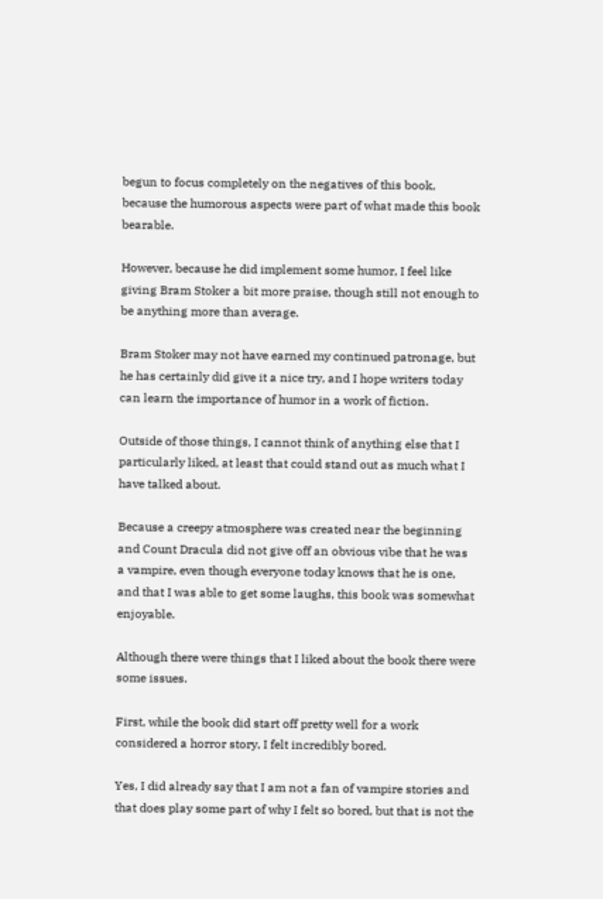begun to focus completely on the negatives of this book, because the humorous aspects were part of what made this book bearable.

However, because he did implement some humor, I feel like giving Bram Stoker a bit more praise, though still not enough to be anything more than average.

Bram Stoker may not have earned my continued patronage, but he has certainly did give it a nice try, and I hope writers today can learn the importance of humor in a work of fiction.

Outside of those things, I cannot think of anything else that I particularly liked, at least that could stand out as much what I have talked about.

Because a creepy atmosphere was created near the beginning and Count Dracula did not give off an obvious vibe that he was a vampire, even though everyone today knows that he is one, and that I was able to get some laughs, this book was somewhat enjoyable.

Although there were things that I liked about the book there were some issues.

First, while the book did start off pretty well for a work considered a horror story, I felt incredibly bored.

Yes, I did already say that I am not a fan of vampire stories and that does play some part of why I felt so bored, but that is not the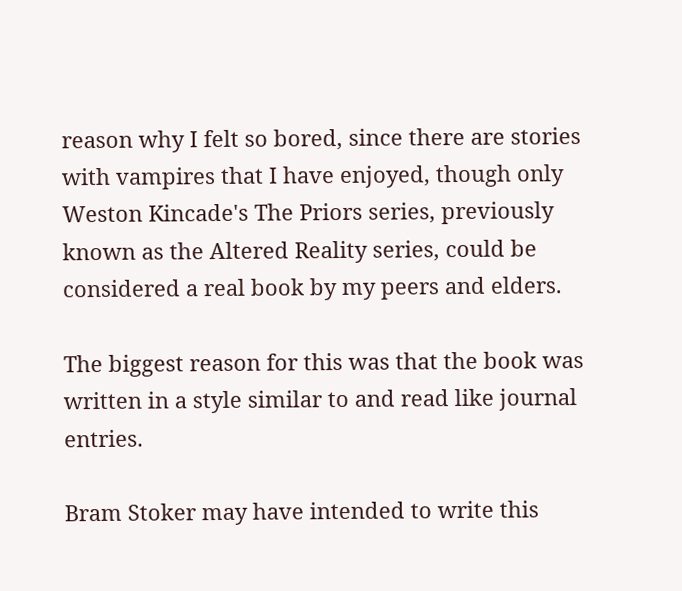reason why I felt so bored, since there are stories with vampires that I have enjoyed, though only Weston Kincade's The Priors series, previously known as the Altered Reality series, could be considered a real book by my peers and elders.

The biggest reason for this was that the book was written in a style similar to and read like journal entries.

Bram Stoker may have intended to write this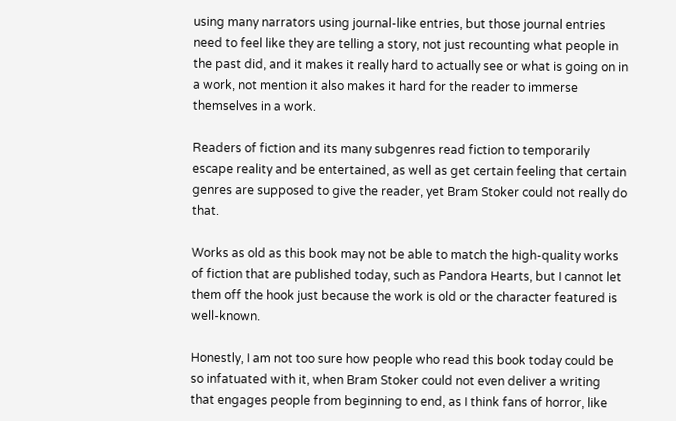using many narrators using journal-like entries, but those journal entries need to feel like they are telling a story, not just recounting what people in the past did, and it makes it really hard to actually see or what is going on in a work, not mention it also makes it hard for the reader to immerse themselves in a work.

Readers of fiction and its many subgenres read fiction to temporarily escape reality and be entertained, as well as get certain feeling that certain genres are supposed to give the reader, yet Bram Stoker could not really do that.

Works as old as this book may not be able to match the high-quality works of fiction that are published today, such as Pandora Hearts, but I cannot let them off the hook just because the work is old or the character featured is well-known.

Honestly, I am not too sure how people who read this book today could be so infatuated with it, when Bram Stoker could not even deliver a writing that engages people from beginning to end, as I think fans of horror, like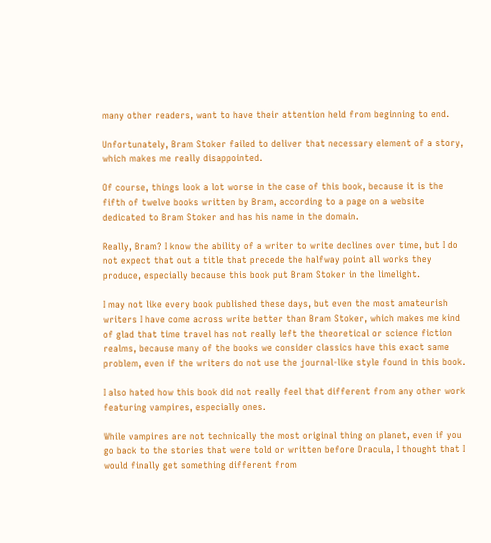many other readers, want to have their attention held from beginning to end.

Unfortunately, Bram Stoker failed to deliver that necessary element of a story, which makes me really disappointed.

Of course, things look a lot worse in the case of this book, because it is the fifth of twelve books written by Bram, according to a page on a website dedicated to Bram Stoker and has his name in the domain.

Really, Bram? I know the ability of a writer to write declines over time, but I do not expect that out a title that precede the halfway point all works they produce, especially because this book put Bram Stoker in the limelight.

I may not like every book published these days, but even the most amateurish writers I have come across write better than Bram Stoker, which makes me kind of glad that time travel has not really left the theoretical or science fiction realms, because many of the books we consider classics have this exact same problem, even if the writers do not use the journal-like style found in this book.

I also hated how this book did not really feel that different from any other work featuring vampires, especially ones.

While vampires are not technically the most original thing on planet, even if you go back to the stories that were told or written before Dracula, I thought that I would finally get something different from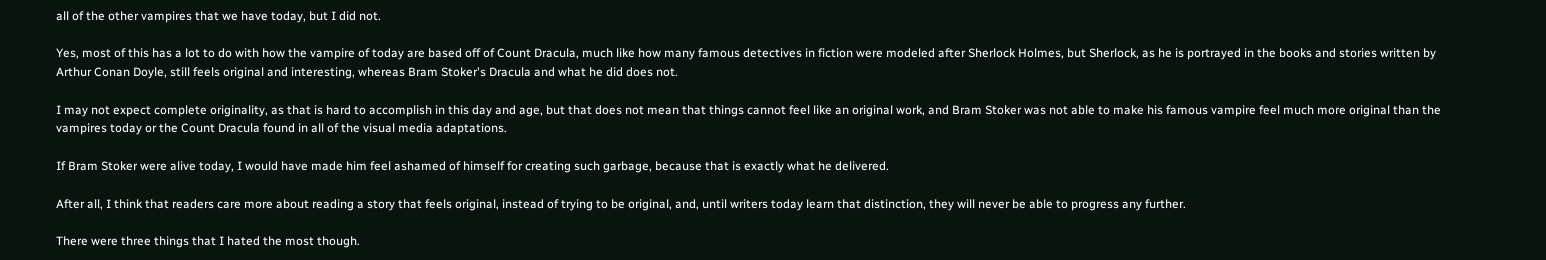all of the other vampires that we have today, but I did not.

Yes, most of this has a lot to do with how the vampire of today are based off of Count Dracula, much like how many famous detectives in fiction were modeled after Sherlock Holmes, but Sherlock, as he is portrayed in the books and stories written by Arthur Conan Doyle, still feels original and interesting, whereas Bram Stoker's Dracula and what he did does not.

I may not expect complete originality, as that is hard to accomplish in this day and age, but that does not mean that things cannot feel like an original work, and Bram Stoker was not able to make his famous vampire feel much more original than the vampires today or the Count Dracula found in all of the visual media adaptations.

If Bram Stoker were alive today, I would have made him feel ashamed of himself for creating such garbage, because that is exactly what he delivered.

After all, I think that readers care more about reading a story that feels original, instead of trying to be original, and, until writers today learn that distinction, they will never be able to progress any further.

There were three things that I hated the most though.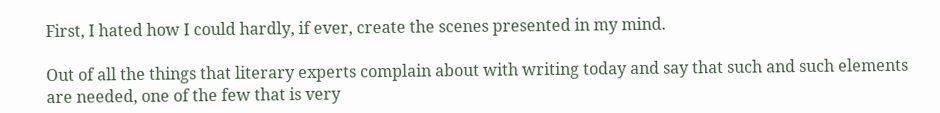First, I hated how I could hardly, if ever, create the scenes presented in my mind.

Out of all the things that literary experts complain about with writing today and say that such and such elements are needed, one of the few that is very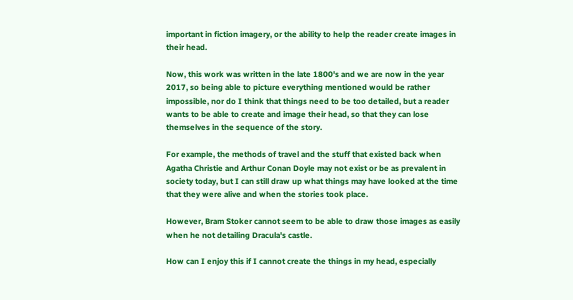important in fiction imagery, or the ability to help the reader create images in their head.

Now, this work was written in the late 1800's and we are now in the year 2017, so being able to picture everything mentioned would be rather impossible, nor do I think that things need to be too detailed, but a reader wants to be able to create and image their head, so that they can lose themselves in the sequence of the story.

For example, the methods of travel and the stuff that existed back when Agatha Christie and Arthur Conan Doyle may not exist or be as prevalent in society today, but I can still draw up what things may have looked at the time that they were alive and when the stories took place.

However, Bram Stoker cannot seem to be able to draw those images as easily when he not detailing Dracula's castle.

How can I enjoy this if I cannot create the things in my head, especially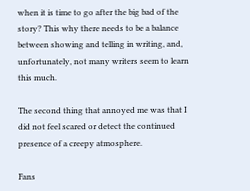when it is time to go after the big bad of the story? This why there needs to be a balance between showing and telling in writing, and, unfortunately, not many writers seem to learn this much.

The second thing that annoyed me was that I did not feel scared or detect the continued presence of a creepy atmosphere.

Fans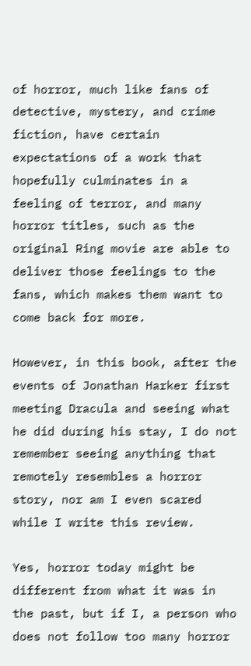of horror, much like fans of detective, mystery, and crime fiction, have certain expectations of a work that hopefully culminates in a feeling of terror, and many horror titles, such as the original Ring movie are able to deliver those feelings to the fans, which makes them want to come back for more.

However, in this book, after the events of Jonathan Harker first meeting Dracula and seeing what he did during his stay, I do not remember seeing anything that remotely resembles a horror story, nor am I even scared while I write this review.

Yes, horror today might be different from what it was in the past, but if I, a person who does not follow too many horror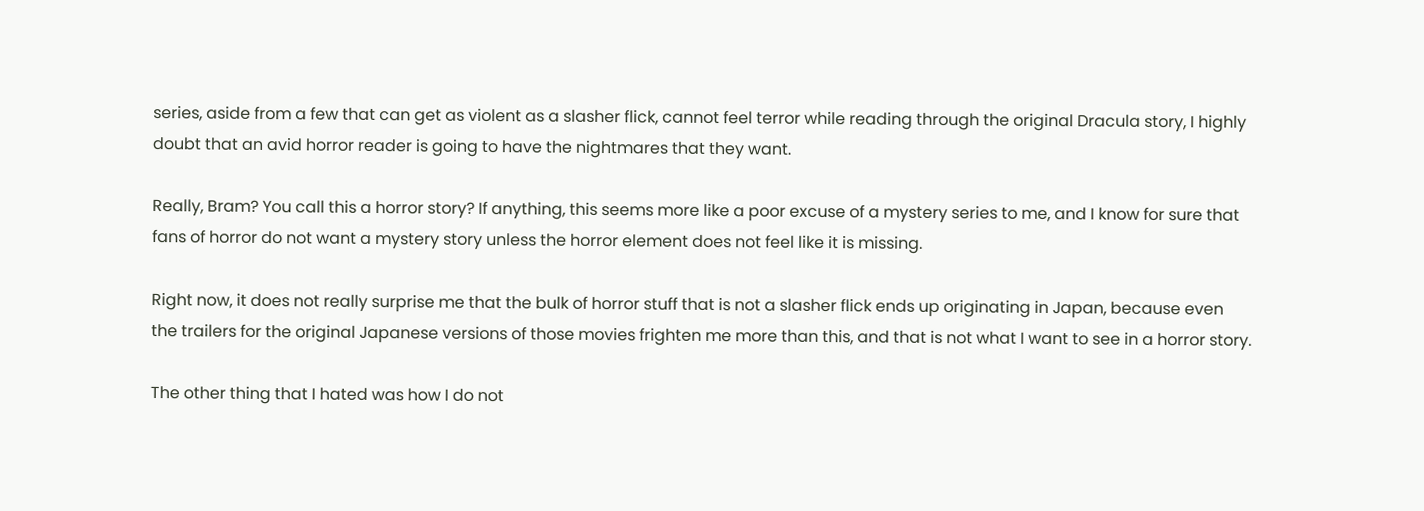series, aside from a few that can get as violent as a slasher flick, cannot feel terror while reading through the original Dracula story, I highly doubt that an avid horror reader is going to have the nightmares that they want.

Really, Bram? You call this a horror story? If anything, this seems more like a poor excuse of a mystery series to me, and I know for sure that fans of horror do not want a mystery story unless the horror element does not feel like it is missing.

Right now, it does not really surprise me that the bulk of horror stuff that is not a slasher flick ends up originating in Japan, because even the trailers for the original Japanese versions of those movies frighten me more than this, and that is not what I want to see in a horror story.

The other thing that I hated was how I do not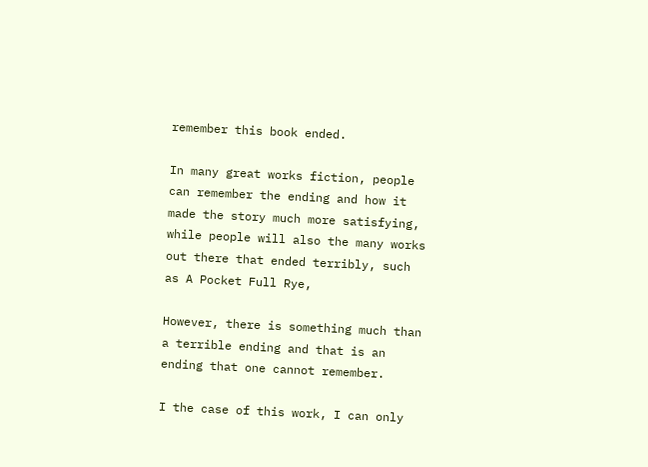remember this book ended.

In many great works fiction, people can remember the ending and how it made the story much more satisfying, while people will also the many works out there that ended terribly, such as A Pocket Full Rye,

However, there is something much than a terrible ending and that is an ending that one cannot remember.

I the case of this work, I can only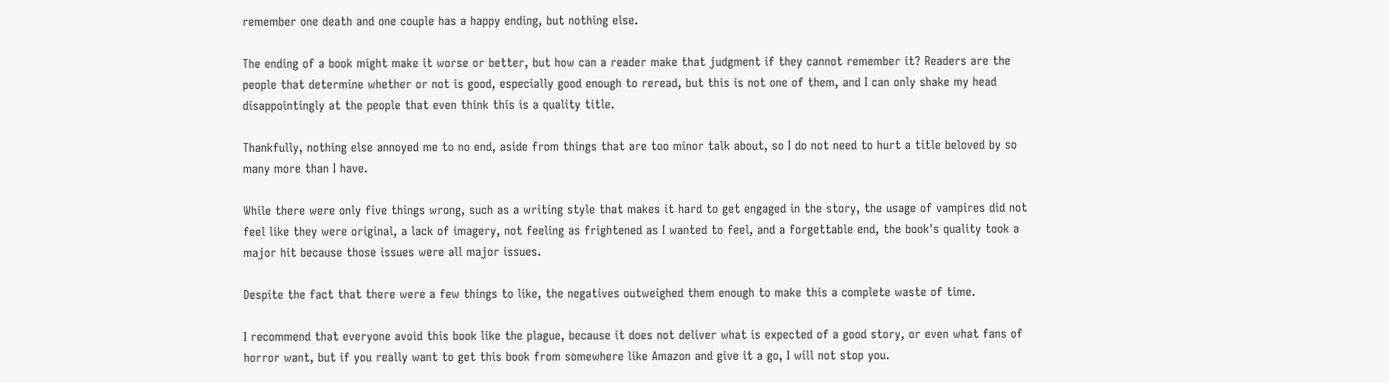remember one death and one couple has a happy ending, but nothing else.

The ending of a book might make it worse or better, but how can a reader make that judgment if they cannot remember it? Readers are the people that determine whether or not is good, especially good enough to reread, but this is not one of them, and I can only shake my head disappointingly at the people that even think this is a quality title.

Thankfully, nothing else annoyed me to no end, aside from things that are too minor talk about, so I do not need to hurt a title beloved by so many more than I have.

While there were only five things wrong, such as a writing style that makes it hard to get engaged in the story, the usage of vampires did not feel like they were original, a lack of imagery, not feeling as frightened as I wanted to feel, and a forgettable end, the book's quality took a major hit because those issues were all major issues.

Despite the fact that there were a few things to like, the negatives outweighed them enough to make this a complete waste of time.

I recommend that everyone avoid this book like the plague, because it does not deliver what is expected of a good story, or even what fans of horror want, but if you really want to get this book from somewhere like Amazon and give it a go, I will not stop you.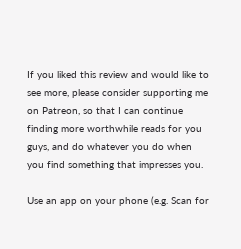If you liked this review and would like to see more, please consider supporting me on Patreon, so that I can continue finding more worthwhile reads for you guys, and do whatever you do when you find something that impresses you.

Use an app on your phone (e.g. Scan for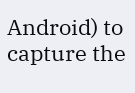Android) to capture the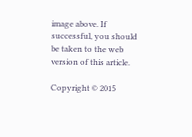image above. If successful, you should be taken to the web version of this article.

Copyright © 2015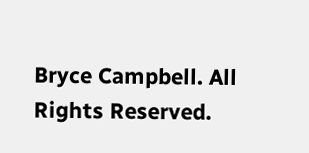Bryce Campbell. All Rights Reserved.